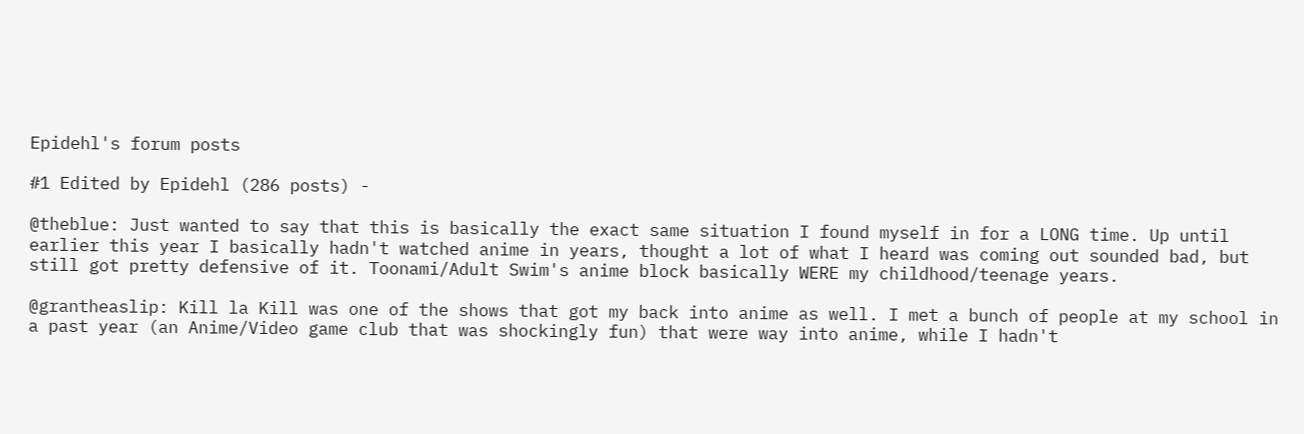Epidehl's forum posts

#1 Edited by Epidehl (286 posts) -

@theblue: Just wanted to say that this is basically the exact same situation I found myself in for a LONG time. Up until earlier this year I basically hadn't watched anime in years, thought a lot of what I heard was coming out sounded bad, but still got pretty defensive of it. Toonami/Adult Swim's anime block basically WERE my childhood/teenage years.

@grantheaslip: Kill la Kill was one of the shows that got my back into anime as well. I met a bunch of people at my school in a past year (an Anime/Video game club that was shockingly fun) that were way into anime, while I hadn't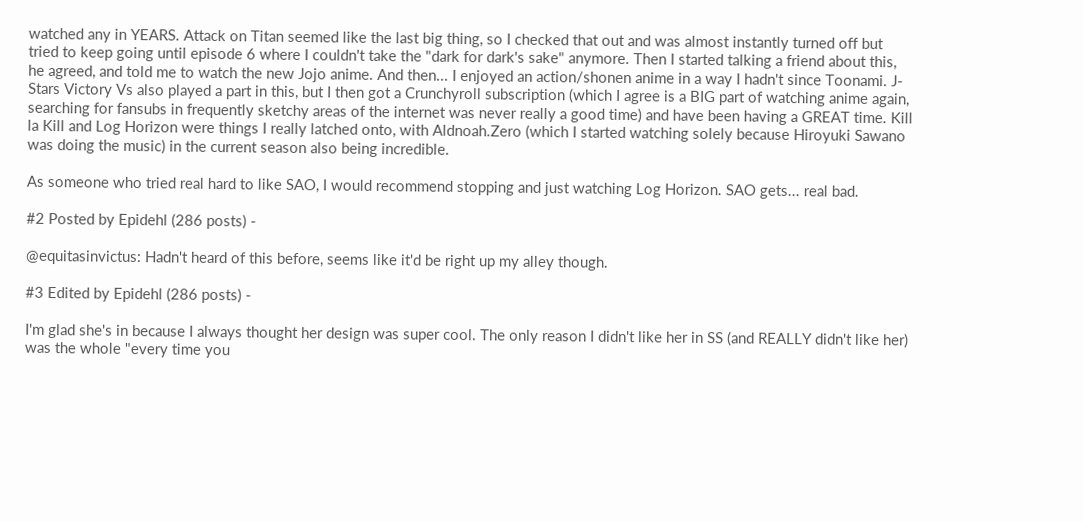watched any in YEARS. Attack on Titan seemed like the last big thing, so I checked that out and was almost instantly turned off but tried to keep going until episode 6 where I couldn't take the "dark for dark's sake" anymore. Then I started talking a friend about this, he agreed, and told me to watch the new Jojo anime. And then... I enjoyed an action/shonen anime in a way I hadn't since Toonami. J-Stars Victory Vs also played a part in this, but I then got a Crunchyroll subscription (which I agree is a BIG part of watching anime again, searching for fansubs in frequently sketchy areas of the internet was never really a good time) and have been having a GREAT time. Kill la Kill and Log Horizon were things I really latched onto, with Aldnoah.Zero (which I started watching solely because Hiroyuki Sawano was doing the music) in the current season also being incredible.

As someone who tried real hard to like SAO, I would recommend stopping and just watching Log Horizon. SAO gets... real bad.

#2 Posted by Epidehl (286 posts) -

@equitasinvictus: Hadn't heard of this before, seems like it'd be right up my alley though.

#3 Edited by Epidehl (286 posts) -

I'm glad she's in because I always thought her design was super cool. The only reason I didn't like her in SS (and REALLY didn't like her) was the whole "every time you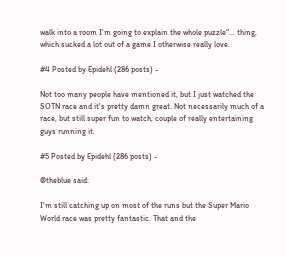walk into a room I'm going to explain the whole puzzle"... thing, which sucked a lot out of a game I otherwise really love.

#4 Posted by Epidehl (286 posts) -

Not too many people have mentioned it, but I just watched the SOTN race and it's pretty damn great. Not necessarily much of a race, but still super fun to watch, couple of really entertaining guys running it.

#5 Posted by Epidehl (286 posts) -

@theblue said:

I'm still catching up on most of the runs but the Super Mario World race was pretty fantastic. That and the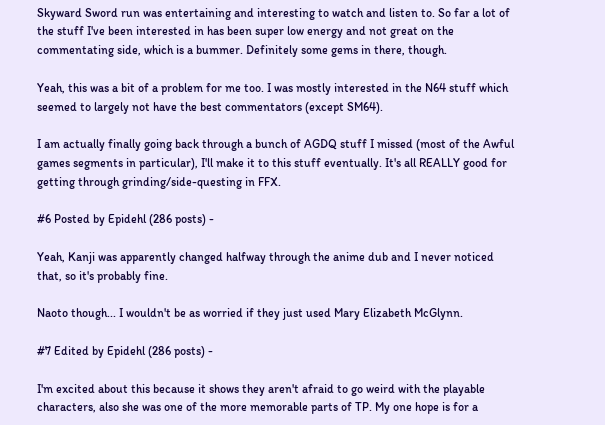Skyward Sword run was entertaining and interesting to watch and listen to. So far a lot of the stuff I've been interested in has been super low energy and not great on the commentating side, which is a bummer. Definitely some gems in there, though.

Yeah, this was a bit of a problem for me too. I was mostly interested in the N64 stuff which seemed to largely not have the best commentators (except SM64).

I am actually finally going back through a bunch of AGDQ stuff I missed (most of the Awful games segments in particular), I'll make it to this stuff eventually. It's all REALLY good for getting through grinding/side-questing in FFX.

#6 Posted by Epidehl (286 posts) -

Yeah, Kanji was apparently changed halfway through the anime dub and I never noticed that, so it's probably fine.

Naoto though... I wouldn't be as worried if they just used Mary Elizabeth McGlynn.

#7 Edited by Epidehl (286 posts) -

I'm excited about this because it shows they aren't afraid to go weird with the playable characters, also she was one of the more memorable parts of TP. My one hope is for a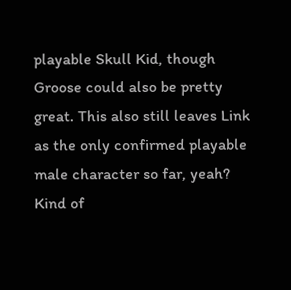playable Skull Kid, though Groose could also be pretty great. This also still leaves Link as the only confirmed playable male character so far, yeah? Kind of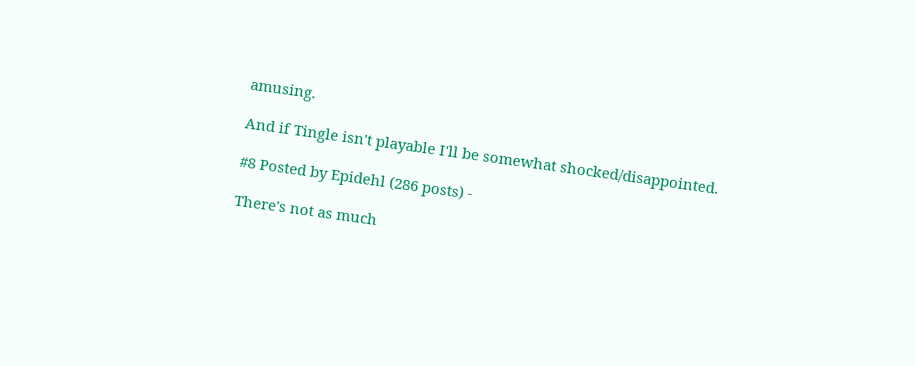amusing.

And if Tingle isn't playable I'll be somewhat shocked/disappointed.

#8 Posted by Epidehl (286 posts) -

There's not as much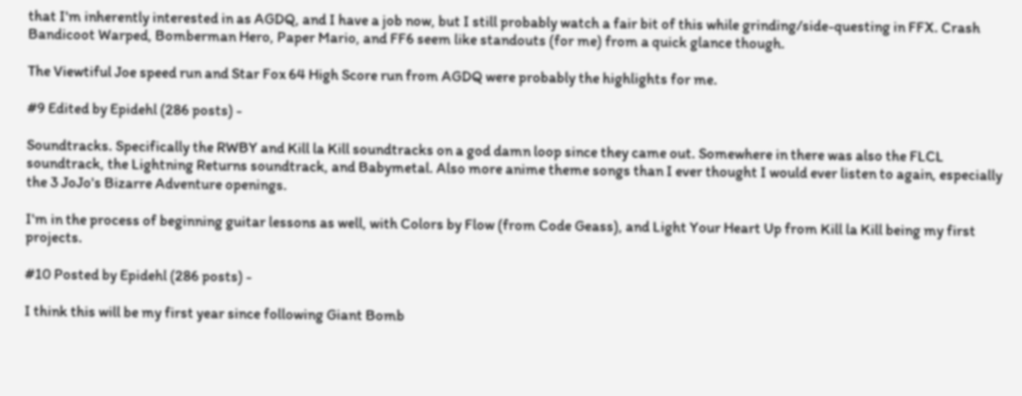that I'm inherently interested in as AGDQ, and I have a job now, but I still probably watch a fair bit of this while grinding/side-questing in FFX. Crash Bandicoot Warped, Bomberman Hero, Paper Mario, and FF6 seem like standouts (for me) from a quick glance though.

The Viewtiful Joe speed run and Star Fox 64 High Score run from AGDQ were probably the highlights for me.

#9 Edited by Epidehl (286 posts) -

Soundtracks. Specifically the RWBY and Kill la Kill soundtracks on a god damn loop since they came out. Somewhere in there was also the FLCL soundtrack, the Lightning Returns soundtrack, and Babymetal. Also more anime theme songs than I ever thought I would ever listen to again, especially the 3 JoJo's Bizarre Adventure openings.

I'm in the process of beginning guitar lessons as well, with Colors by Flow (from Code Geass), and Light Your Heart Up from Kill la Kill being my first projects.

#10 Posted by Epidehl (286 posts) -

I think this will be my first year since following Giant Bomb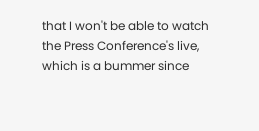that I won't be able to watch the Press Conference's live, which is a bummer since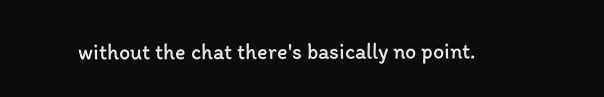without the chat there's basically no point.